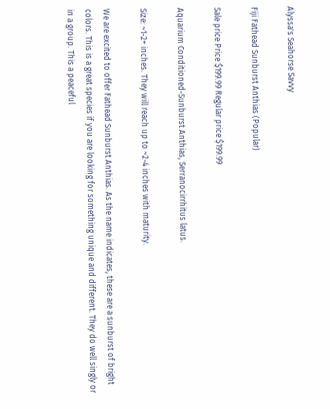Alyssa's Seahorse Savvy

Fiji Fathead Sunburst Anthias (Popular)

Sale price Price $199.99 Regular price $199.99

Aquarium Conditioned-Sunburst Anthias, Serranocirrhitus latus.

Size: ~1-2+ inches. They will reach up to ~2-4 inches with maturity.

We are excited to offer Fathead Sunburst Anthias. As the name indicates, these are a sunburst of bright colors. This is a great species if you are looking for something unique and different. They do well singly or in a group. This a peaceful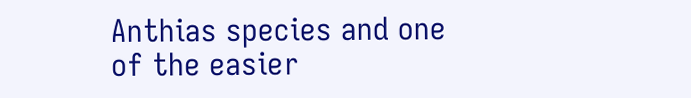Anthias species and one of the easier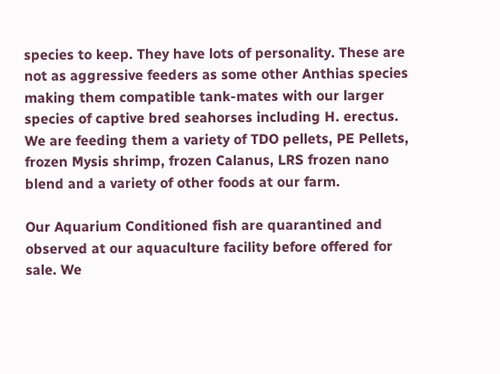species to keep. They have lots of personality. These are not as aggressive feeders as some other Anthias species making them compatible tank-mates with our larger species of captive bred seahorses including H. erectus. We are feeding them a variety of TDO pellets, PE Pellets, frozen Mysis shrimp, frozen Calanus, LRS frozen nano blend and a variety of other foods at our farm.

Our Aquarium Conditioned fish are quarantined and observed at our aquaculture facility before offered for sale. We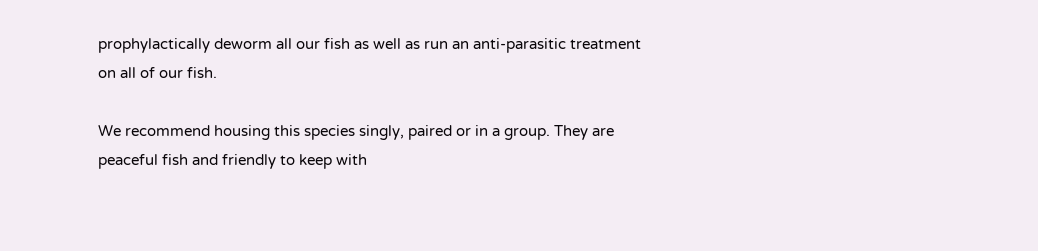prophylactically deworm all our fish as well as run an anti-parasitic treatment on all of our fish.

We recommend housing this species singly, paired or in a group. They are peaceful fish and friendly to keep with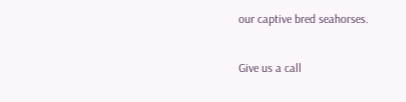our captive bred seahorses.

Give us a call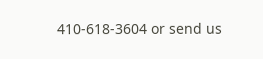410-618-3604 or send us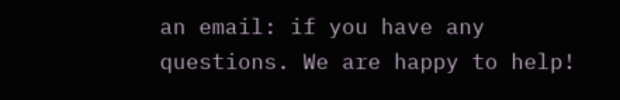an email: if you have any questions. We are happy to help!